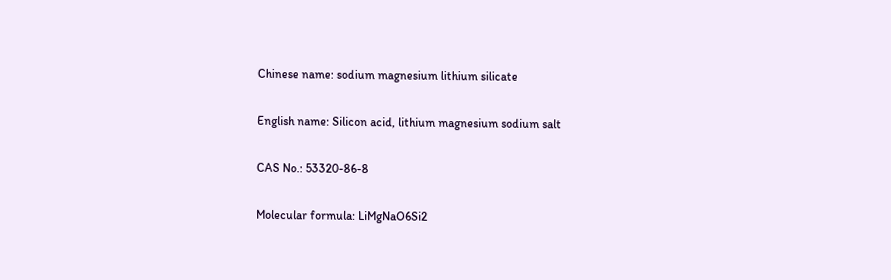Chinese name: sodium magnesium lithium silicate

English name: Silicon acid, lithium magnesium sodium salt

CAS No.: 53320-86-8

Molecular formula: LiMgNaO6Si2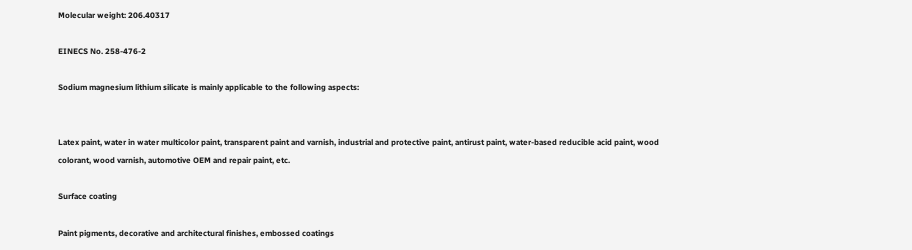Molecular weight: 206.40317

EINECS No. 258-476-2

Sodium magnesium lithium silicate is mainly applicable to the following aspects:


Latex paint, water in water multicolor paint, transparent paint and varnish, industrial and protective paint, antirust paint, water-based reducible acid paint, wood colorant, wood varnish, automotive OEM and repair paint, etc.

Surface coating

Paint pigments, decorative and architectural finishes, embossed coatings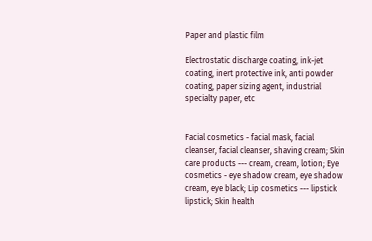Paper and plastic film

Electrostatic discharge coating, ink-jet coating, inert protective ink, anti powder coating, paper sizing agent, industrial specialty paper, etc


Facial cosmetics - facial mask, facial cleanser, facial cleanser, shaving cream; Skin care products --- cream, cream, lotion; Eye cosmetics - eye shadow cream, eye shadow cream, eye black; Lip cosmetics --- lipstick lipstick; Skin health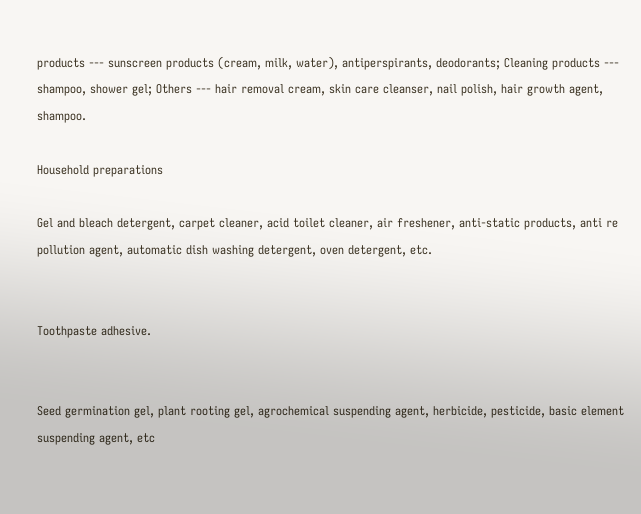products --- sunscreen products (cream, milk, water), antiperspirants, deodorants; Cleaning products --- shampoo, shower gel; Others --- hair removal cream, skin care cleanser, nail polish, hair growth agent, shampoo.

Household preparations

Gel and bleach detergent, carpet cleaner, acid toilet cleaner, air freshener, anti-static products, anti re pollution agent, automatic dish washing detergent, oven detergent, etc.


Toothpaste adhesive.


Seed germination gel, plant rooting gel, agrochemical suspending agent, herbicide, pesticide, basic element suspending agent, etc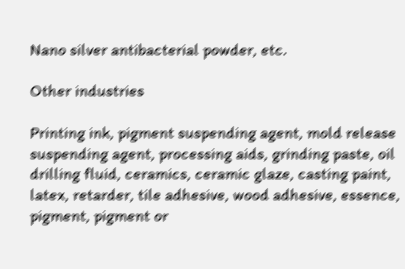Nano silver antibacterial powder, etc.

Other industries

Printing ink, pigment suspending agent, mold release suspending agent, processing aids, grinding paste, oil drilling fluid, ceramics, ceramic glaze, casting paint, latex, retarder, tile adhesive, wood adhesive, essence, pigment, pigment or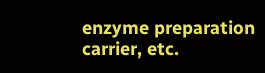enzyme preparation carrier, etc.